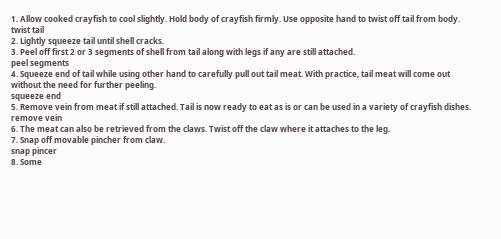1. Allow cooked crayfish to cool slightly. Hold body of crayfish firmly. Use opposite hand to twist off tail from body.
twist tail
2. Lightly squeeze tail until shell cracks.
3. Peel off first 2 or 3 segments of shell from tail along with legs if any are still attached.
peel segments
4. Squeeze end of tail while using other hand to carefully pull out tail meat. With practice, tail meat will come out without the need for further peeling.
squeeze end
5. Remove vein from meat if still attached. Tail is now ready to eat as is or can be used in a variety of crayfish dishes.
remove vein
6. The meat can also be retrieved from the claws. Twist off the claw where it attaches to the leg.
7. Snap off movable pincher from claw.
snap pincer
8. Some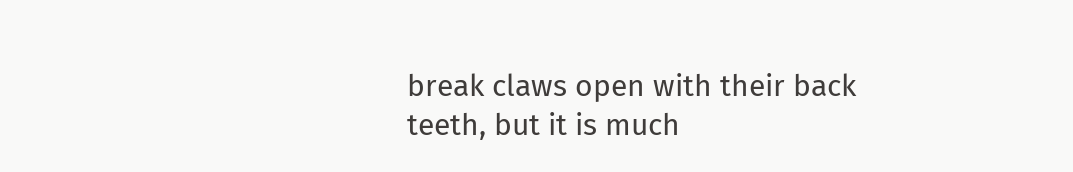break claws open with their back teeth, but it is much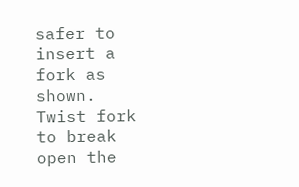safer to insert a fork as shown. Twist fork to break open the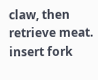claw, then retrieve meat.
insert fork